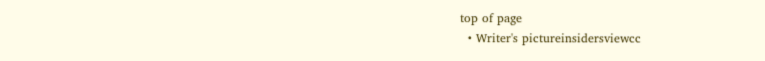top of page
  • Writer's pictureinsidersviewcc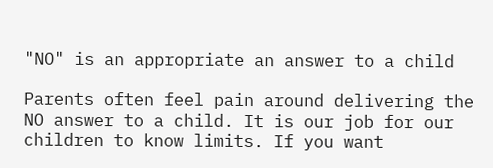"NO" is an appropriate an answer to a child

Parents often feel pain around delivering the NO answer to a child. It is our job for our children to know limits. If you want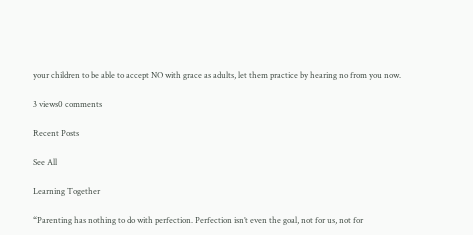your children to be able to accept NO with grace as adults, let them practice by hearing no from you now.

3 views0 comments

Recent Posts

See All

Learning Together

“Parenting has nothing to do with perfection. Perfection isn’t even the goal, not for us, not for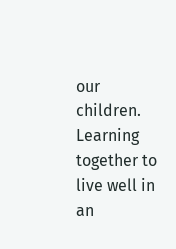our children. Learning together to live well in an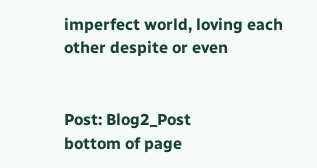imperfect world, loving each other despite or even


Post: Blog2_Post
bottom of page